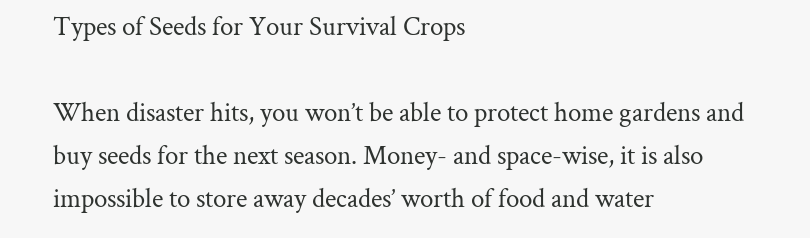Types of Seeds for Your Survival Crops

When disaster hits, you won’t be able to protect home gardens and buy seeds for the next season. Money- and space-wise, it is also impossible to store away decades’ worth of food and water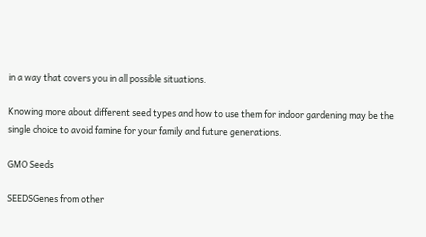in a way that covers you in all possible situations.

Knowing more about different seed types and how to use them for indoor gardening may be the single choice to avoid famine for your family and future generations.

GMO Seeds

SEEDSGenes from other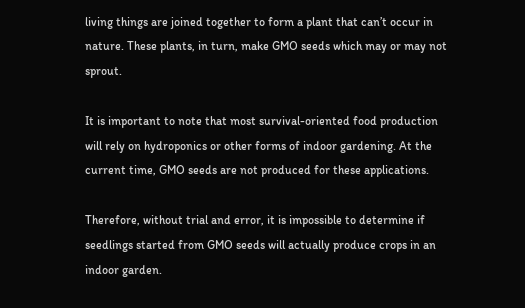living things are joined together to form a plant that can’t occur in nature. These plants, in turn, make GMO seeds which may or may not sprout.

It is important to note that most survival-oriented food production will rely on hydroponics or other forms of indoor gardening. At the current time, GMO seeds are not produced for these applications.

Therefore, without trial and error, it is impossible to determine if seedlings started from GMO seeds will actually produce crops in an indoor garden.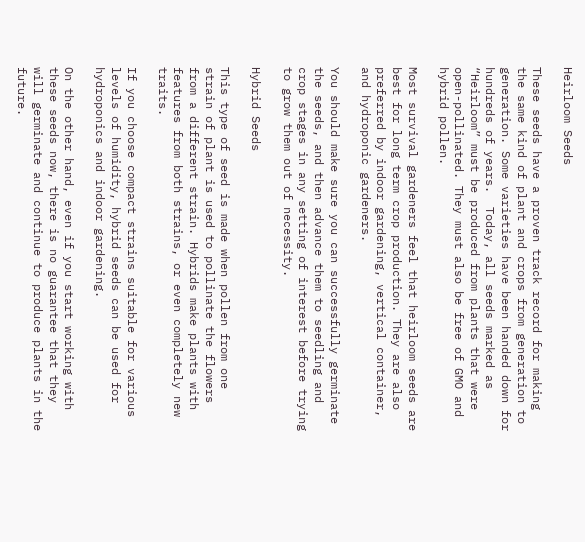Heirloom Seeds

These seeds have a proven track record for making the same kind of plant and crops from generation to generation. Some varieties have been handed down for hundreds of years.  Today, all seeds marked as “Heirloom” must be produced from plants that were open-pollinated. They must also be free of GMO and hybrid pollen.

Most survival gardeners feel that heirloom seeds are best for long term crop production. They are also preferred by indoor gardening, vertical container, and hydroponic gardeners.

You should make sure you can successfully germinate the seeds, and then advance them to seedling and crop stages in any setting of interest before trying to grow them out of necessity.

Hybrid Seeds

This type of seed is made when pollen from one strain of plant is used to pollinate the flowers from a different strain. Hybrids make plants with features from both strains, or even completely new traits.

If you choose compact strains suitable for various levels of humidity, hybrid seeds can be used for hydroponics and indoor gardening.

On the other hand, even if you start working with these seeds now, there is no guarantee that they will germinate and continue to produce plants in the future.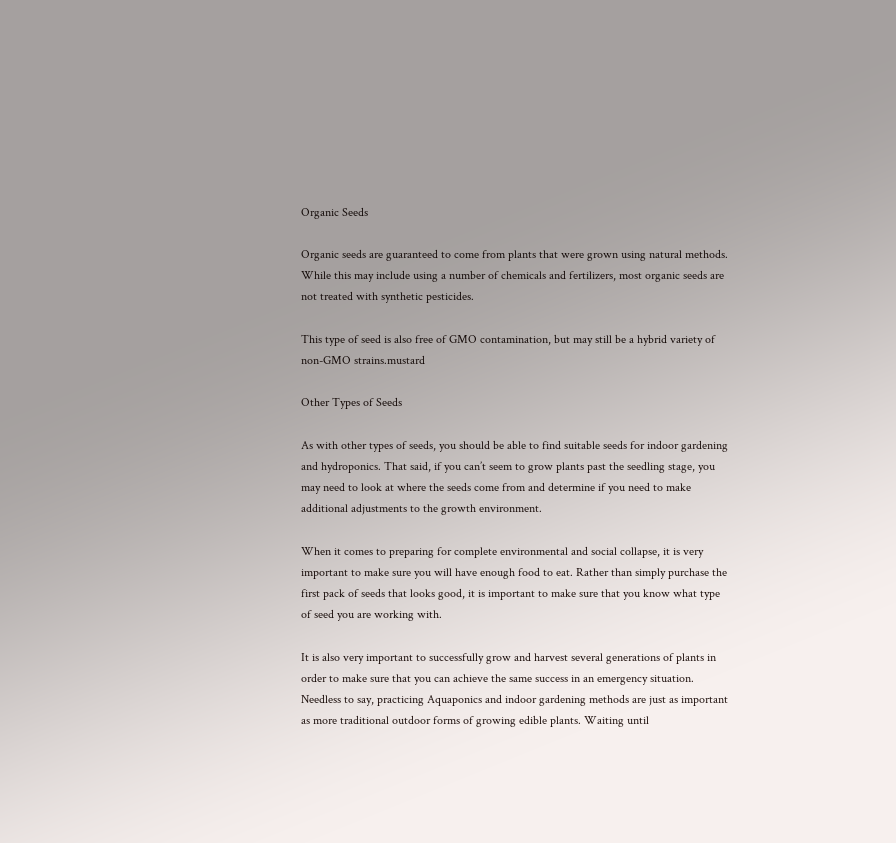Organic Seeds

Organic seeds are guaranteed to come from plants that were grown using natural methods. While this may include using a number of chemicals and fertilizers, most organic seeds are not treated with synthetic pesticides.

This type of seed is also free of GMO contamination, but may still be a hybrid variety of non-GMO strains.mustard

Other Types of Seeds

As with other types of seeds, you should be able to find suitable seeds for indoor gardening and hydroponics. That said, if you can’t seem to grow plants past the seedling stage, you may need to look at where the seeds come from and determine if you need to make additional adjustments to the growth environment.

When it comes to preparing for complete environmental and social collapse, it is very important to make sure you will have enough food to eat. Rather than simply purchase the first pack of seeds that looks good, it is important to make sure that you know what type of seed you are working with.

It is also very important to successfully grow and harvest several generations of plants in order to make sure that you can achieve the same success in an emergency situation. Needless to say, practicing Aquaponics and indoor gardening methods are just as important as more traditional outdoor forms of growing edible plants. Waiting until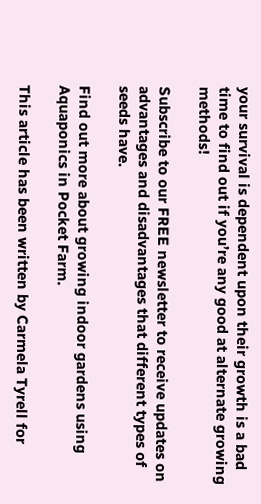your survival is dependent upon their growth is a bad time to find out if you’re any good at alternate growing methods!

Subscribe to our FREE newsletter to receive updates on advantages and disadvantages that different types of seeds have.

Find out more about growing indoor gardens using Aquaponics in Pocket Farm.

This article has been written by Carmela Tyrell for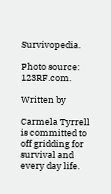Survivopedia.

Photo source: 123RF.com.

Written by

Carmela Tyrrell is committed to off gridding for survival and every day life.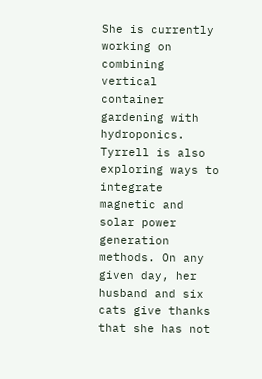She is currently working on combining vertical container gardening with hydroponics. Tyrrell is also exploring ways to integrate magnetic and solar power generation methods. On any given day, her husband and six cats give thanks that she has not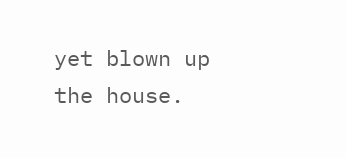yet blown up the house.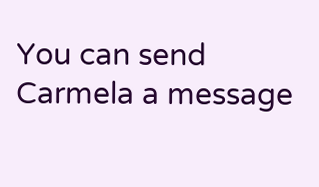You can send Carmela a message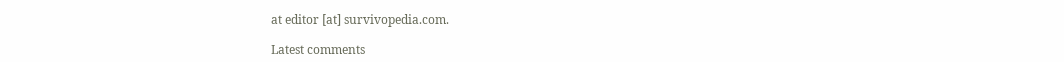at editor [at] survivopedia.com.

Latest comments